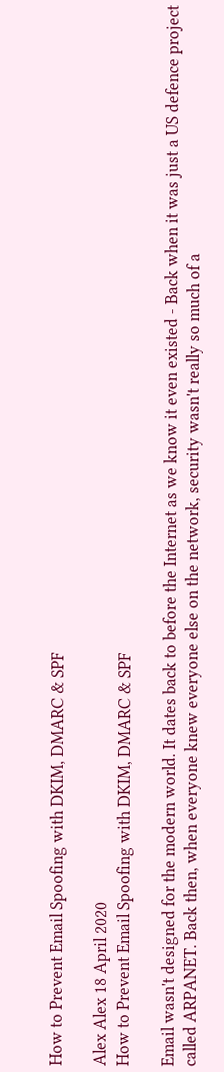How to Prevent Email Spoofing with DKIM, DMARC & SPF

Alex Alex 18 April 2020
How to Prevent Email Spoofing with DKIM, DMARC & SPF

Email wasn't designed for the modern world. It dates back to before the Internet as we know it even existed - Back when it was just a US defence project called ARPANET. Back then, when everyone knew everyone else on the network, security wasn't really so much of a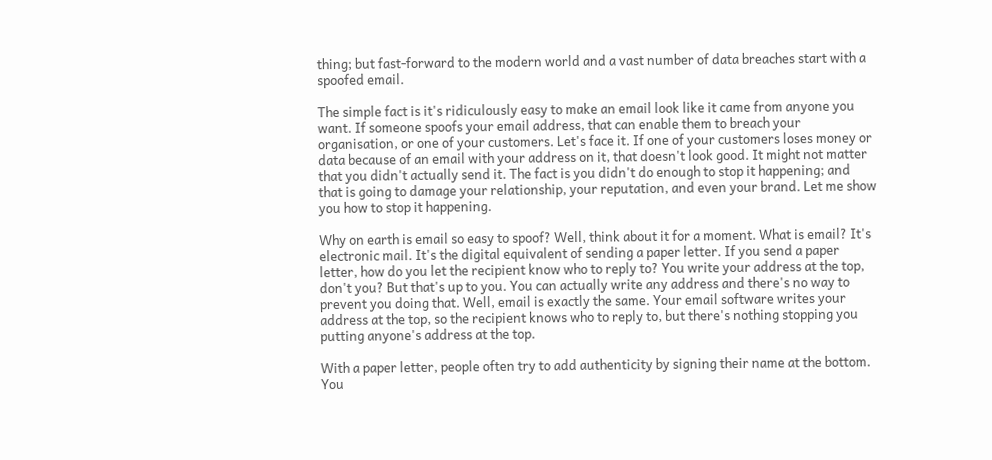thing; but fast-forward to the modern world and a vast number of data breaches start with a spoofed email.

The simple fact is it's ridiculously easy to make an email look like it came from anyone you want. If someone spoofs your email address, that can enable them to breach your organisation, or one of your customers. Let's face it. If one of your customers loses money or data because of an email with your address on it, that doesn't look good. It might not matter that you didn't actually send it. The fact is you didn't do enough to stop it happening; and that is going to damage your relationship, your reputation, and even your brand. Let me show you how to stop it happening.

Why on earth is email so easy to spoof? Well, think about it for a moment. What is email? It's electronic mail. It's the digital equivalent of sending a paper letter. If you send a paper letter, how do you let the recipient know who to reply to? You write your address at the top, don't you? But that's up to you. You can actually write any address and there's no way to prevent you doing that. Well, email is exactly the same. Your email software writes your address at the top, so the recipient knows who to reply to, but there's nothing stopping you putting anyone's address at the top.

With a paper letter, people often try to add authenticity by signing their name at the bottom. You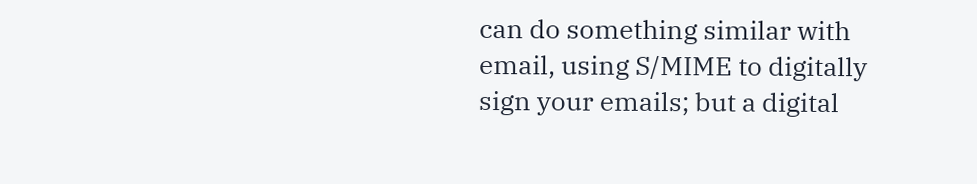can do something similar with email, using S/MIME to digitally sign your emails; but a digital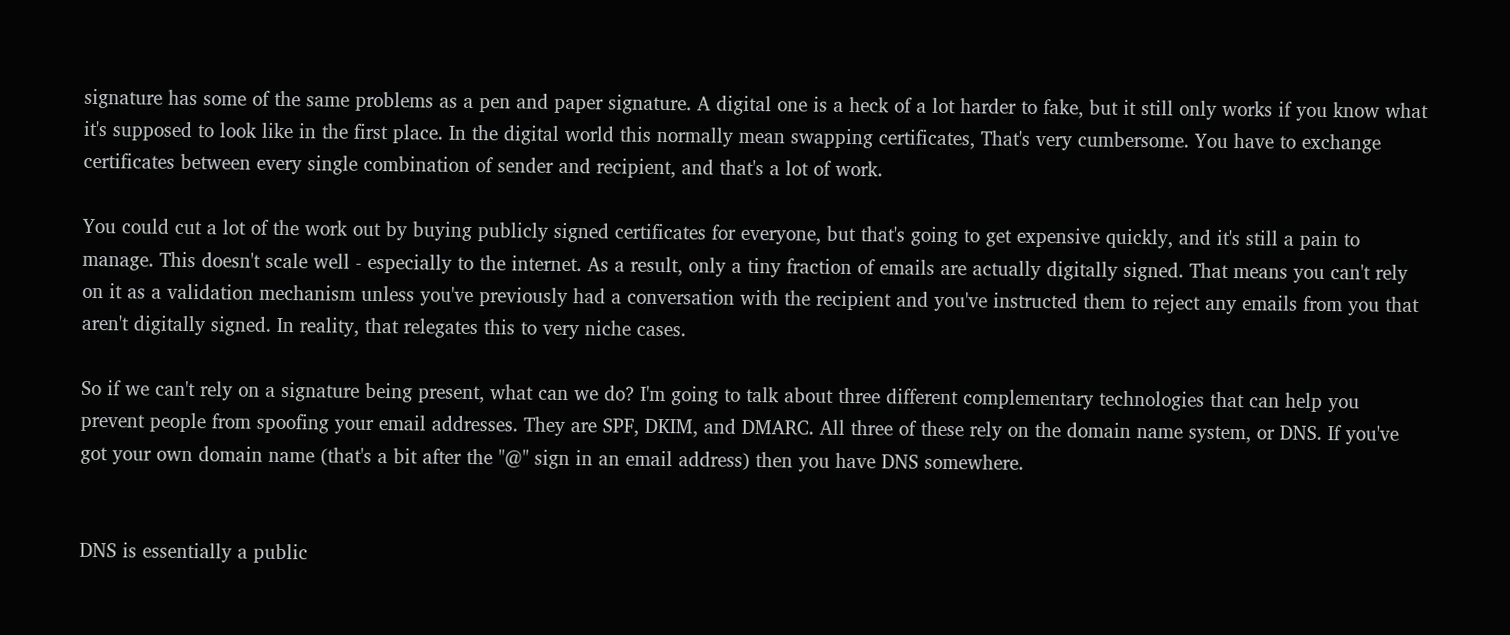signature has some of the same problems as a pen and paper signature. A digital one is a heck of a lot harder to fake, but it still only works if you know what it's supposed to look like in the first place. In the digital world this normally mean swapping certificates, That's very cumbersome. You have to exchange certificates between every single combination of sender and recipient, and that's a lot of work.

You could cut a lot of the work out by buying publicly signed certificates for everyone, but that's going to get expensive quickly, and it's still a pain to manage. This doesn't scale well - especially to the internet. As a result, only a tiny fraction of emails are actually digitally signed. That means you can't rely on it as a validation mechanism unless you've previously had a conversation with the recipient and you've instructed them to reject any emails from you that aren't digitally signed. In reality, that relegates this to very niche cases.

So if we can't rely on a signature being present, what can we do? I'm going to talk about three different complementary technologies that can help you prevent people from spoofing your email addresses. They are SPF, DKIM, and DMARC. All three of these rely on the domain name system, or DNS. If you've got your own domain name (that's a bit after the "@" sign in an email address) then you have DNS somewhere.


DNS is essentially a public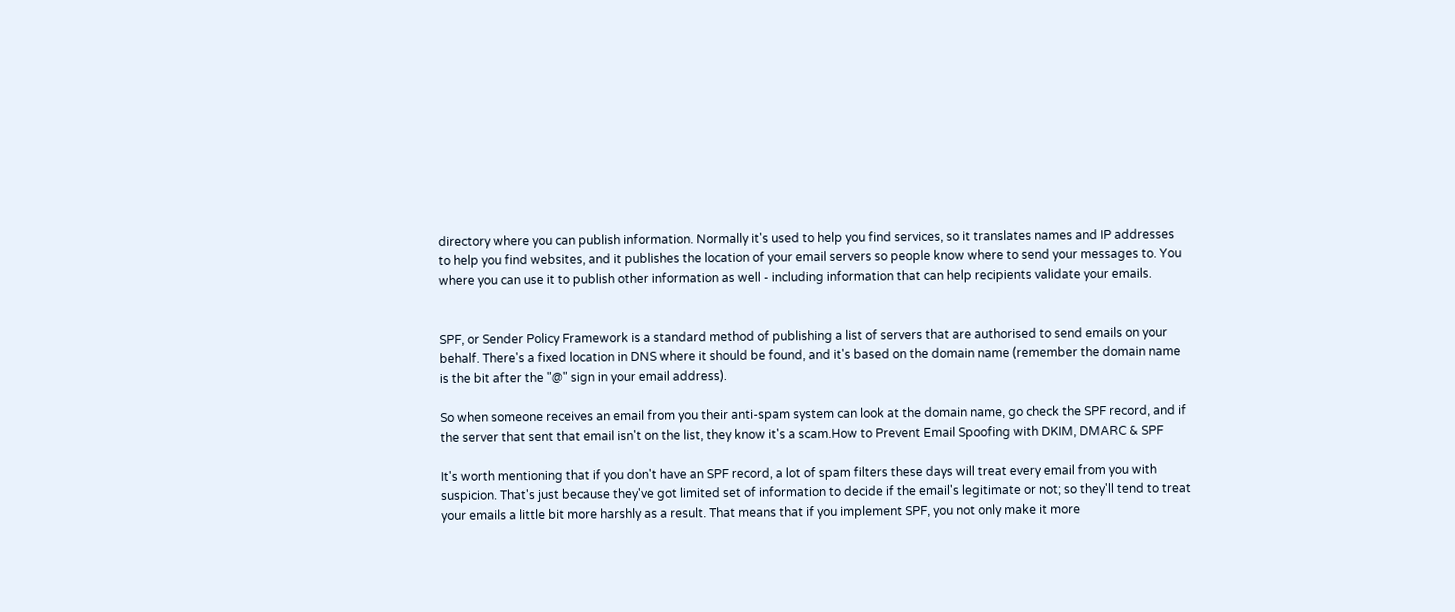directory where you can publish information. Normally it's used to help you find services, so it translates names and IP addresses to help you find websites, and it publishes the location of your email servers so people know where to send your messages to. You where you can use it to publish other information as well - including information that can help recipients validate your emails.


SPF, or Sender Policy Framework is a standard method of publishing a list of servers that are authorised to send emails on your behalf. There's a fixed location in DNS where it should be found, and it's based on the domain name (remember the domain name is the bit after the "@" sign in your email address).

So when someone receives an email from you their anti-spam system can look at the domain name, go check the SPF record, and if the server that sent that email isn't on the list, they know it's a scam.How to Prevent Email Spoofing with DKIM, DMARC & SPF

It's worth mentioning that if you don't have an SPF record, a lot of spam filters these days will treat every email from you with suspicion. That's just because they've got limited set of information to decide if the email's legitimate or not; so they'll tend to treat your emails a little bit more harshly as a result. That means that if you implement SPF, you not only make it more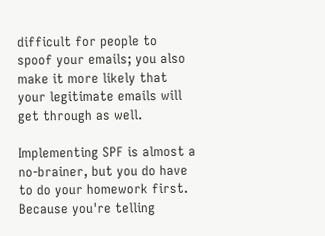difficult for people to spoof your emails; you also make it more likely that your legitimate emails will get through as well.

Implementing SPF is almost a no-brainer, but you do have to do your homework first. Because you're telling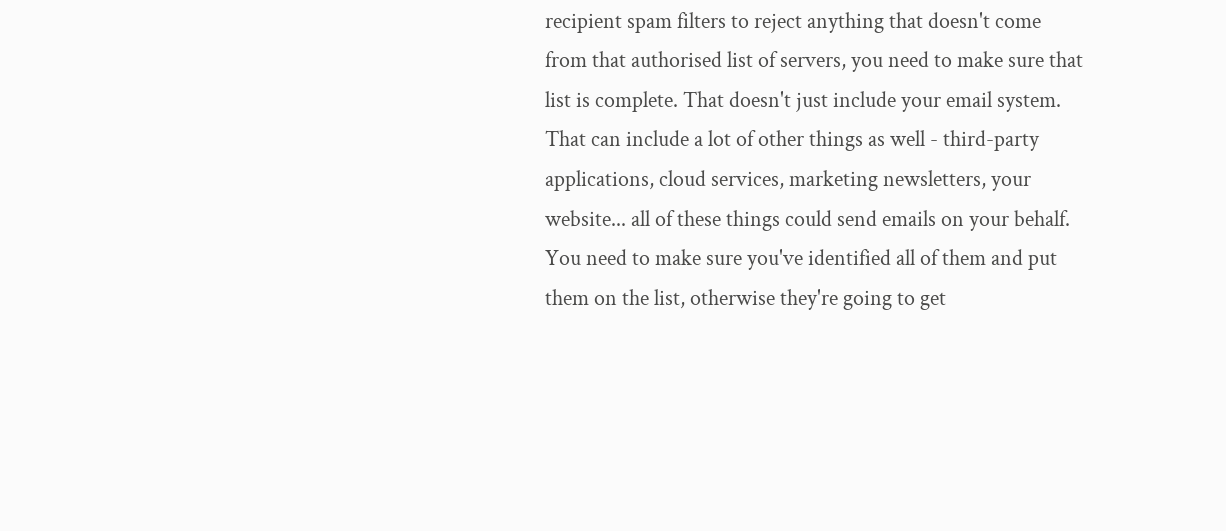recipient spam filters to reject anything that doesn't come from that authorised list of servers, you need to make sure that list is complete. That doesn't just include your email system. That can include a lot of other things as well - third-party applications, cloud services, marketing newsletters, your website... all of these things could send emails on your behalf. You need to make sure you've identified all of them and put them on the list, otherwise they're going to get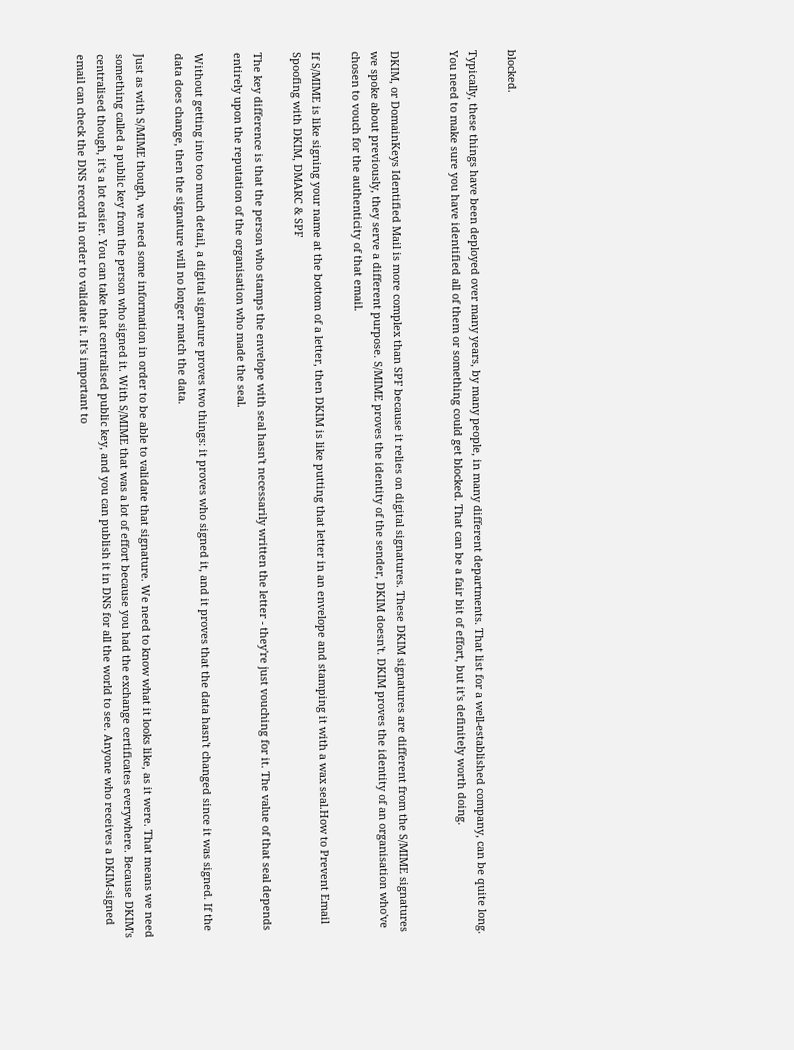blocked.

Typically, these things have been deployed over many years, by many people, in many different departments. That list for a well-established company, can be quite long. You need to make sure you have identified all of them or something could get blocked. That can be a fair bit of effort, but it's definitely worth doing.


DKIM, or DomainKeys Identified Mail is more complex than SPF because it relies on digital signatures. These DKIM signatures are different from the S/MIME signatures we spoke about previously, they serve a different purpose. S/MIME proves the identity of the sender, DKIM doesn't. DKIM proves the identity of an organisation who've chosen to vouch for the authenticity of that email.

If S/MIME is like signing your name at the bottom of a letter, then DKIM is like putting that letter in an envelope and stamping it with a wax seal.How to Prevent Email Spoofing with DKIM, DMARC & SPF

The key difference is that the person who stamps the envelope with seal hasn't necessarily written the letter - they're just vouching for it. The value of that seal depends entirely upon the reputation of the organisation who made the seal.

Without getting into too much detail, a digital signature proves two things: it proves who signed it, and it proves that the data hasn't changed since it was signed. If the data does change, then the signature will no longer match the data.

Just as with S/MIME though, we need some information in order to be able to validate that signature. We need to know what it looks like, as it were. That means we need something called a public key from the person who signed it. With S/MIME that was a lot of effort because you had the exchange certificates everywhere. Because DKIM's centralised though, it's a lot easier. You can take that centralised public key, and you can publish it in DNS for all the world to see. Anyone who receives a DKIM-signed email can check the DNS record in order to validate it. It's important to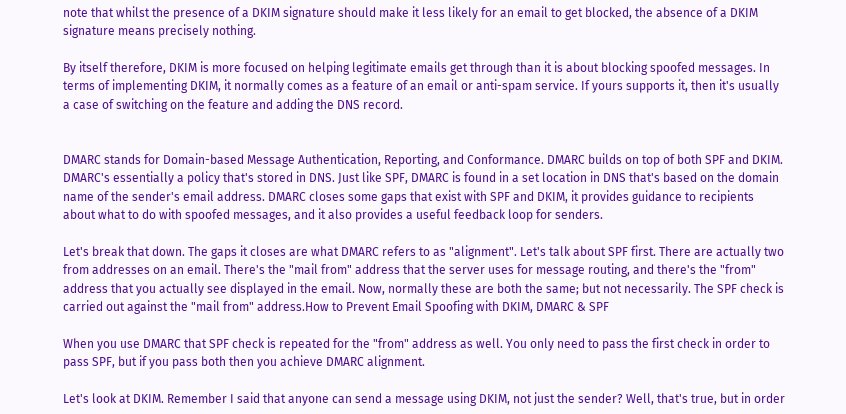note that whilst the presence of a DKIM signature should make it less likely for an email to get blocked, the absence of a DKIM signature means precisely nothing.

By itself therefore, DKIM is more focused on helping legitimate emails get through than it is about blocking spoofed messages. In terms of implementing DKIM, it normally comes as a feature of an email or anti-spam service. If yours supports it, then it's usually a case of switching on the feature and adding the DNS record.


DMARC stands for Domain-based Message Authentication, Reporting, and Conformance. DMARC builds on top of both SPF and DKIM. DMARC's essentially a policy that's stored in DNS. Just like SPF, DMARC is found in a set location in DNS that's based on the domain name of the sender's email address. DMARC closes some gaps that exist with SPF and DKIM, it provides guidance to recipients about what to do with spoofed messages, and it also provides a useful feedback loop for senders.

Let's break that down. The gaps it closes are what DMARC refers to as "alignment". Let's talk about SPF first. There are actually two from addresses on an email. There's the "mail from" address that the server uses for message routing, and there's the "from" address that you actually see displayed in the email. Now, normally these are both the same; but not necessarily. The SPF check is carried out against the "mail from" address.How to Prevent Email Spoofing with DKIM, DMARC & SPF

When you use DMARC that SPF check is repeated for the "from" address as well. You only need to pass the first check in order to pass SPF, but if you pass both then you achieve DMARC alignment.

Let's look at DKIM. Remember I said that anyone can send a message using DKIM, not just the sender? Well, that's true, but in order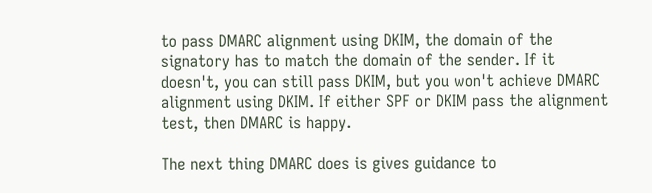to pass DMARC alignment using DKIM, the domain of the signatory has to match the domain of the sender. If it doesn't, you can still pass DKIM, but you won't achieve DMARC alignment using DKIM. If either SPF or DKIM pass the alignment test, then DMARC is happy.

The next thing DMARC does is gives guidance to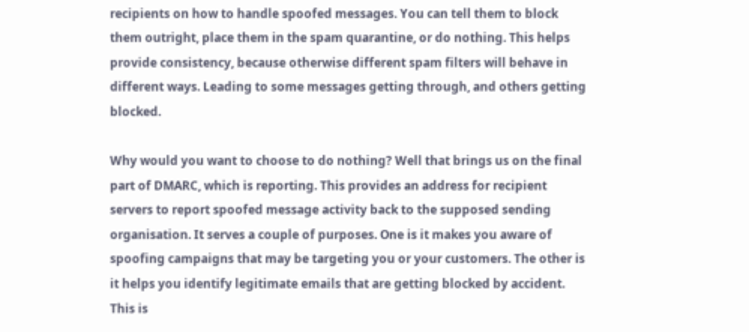recipients on how to handle spoofed messages. You can tell them to block them outright, place them in the spam quarantine, or do nothing. This helps provide consistency, because otherwise different spam filters will behave in different ways. Leading to some messages getting through, and others getting blocked.

Why would you want to choose to do nothing? Well that brings us on the final part of DMARC, which is reporting. This provides an address for recipient servers to report spoofed message activity back to the supposed sending organisation. It serves a couple of purposes. One is it makes you aware of spoofing campaigns that may be targeting you or your customers. The other is it helps you identify legitimate emails that are getting blocked by accident. This is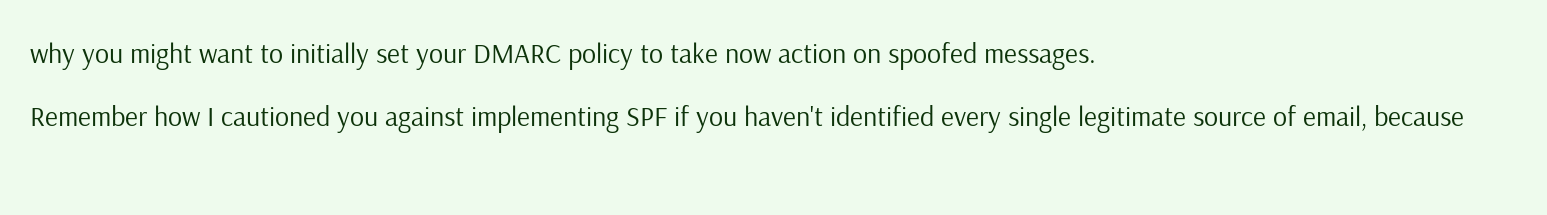why you might want to initially set your DMARC policy to take now action on spoofed messages.

Remember how I cautioned you against implementing SPF if you haven't identified every single legitimate source of email, because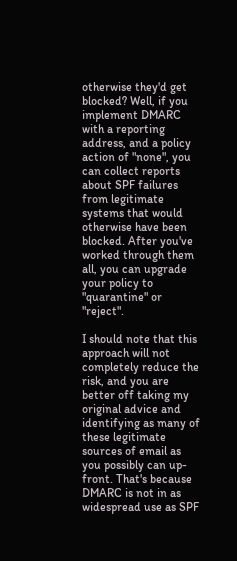otherwise they'd get blocked? Well, if you implement DMARC with a reporting address, and a policy action of "none", you can collect reports about SPF failures from legitimate systems that would otherwise have been blocked. After you've worked through them all, you can upgrade your policy to "quarantine" or "reject".

I should note that this approach will not completely reduce the risk, and you are better off taking my original advice and identifying as many of these legitimate sources of email as you possibly can up-front. That's because DMARC is not in as widespread use as SPF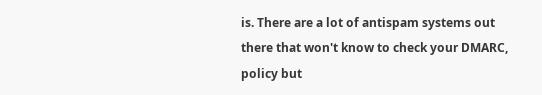is. There are a lot of antispam systems out there that won't know to check your DMARC, policy but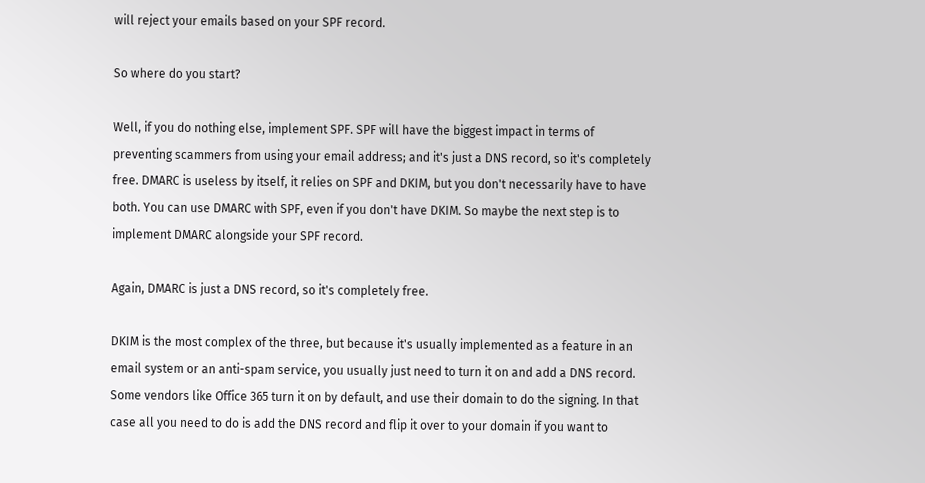will reject your emails based on your SPF record.

So where do you start?

Well, if you do nothing else, implement SPF. SPF will have the biggest impact in terms of preventing scammers from using your email address; and it's just a DNS record, so it's completely free. DMARC is useless by itself, it relies on SPF and DKIM, but you don't necessarily have to have both. You can use DMARC with SPF, even if you don't have DKIM. So maybe the next step is to implement DMARC alongside your SPF record.

Again, DMARC is just a DNS record, so it's completely free.

DKIM is the most complex of the three, but because it's usually implemented as a feature in an email system or an anti-spam service, you usually just need to turn it on and add a DNS record. Some vendors like Office 365 turn it on by default, and use their domain to do the signing. In that case all you need to do is add the DNS record and flip it over to your domain if you want to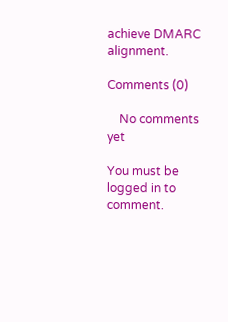achieve DMARC alignment.

Comments (0)

    No comments yet

You must be logged in to comment.